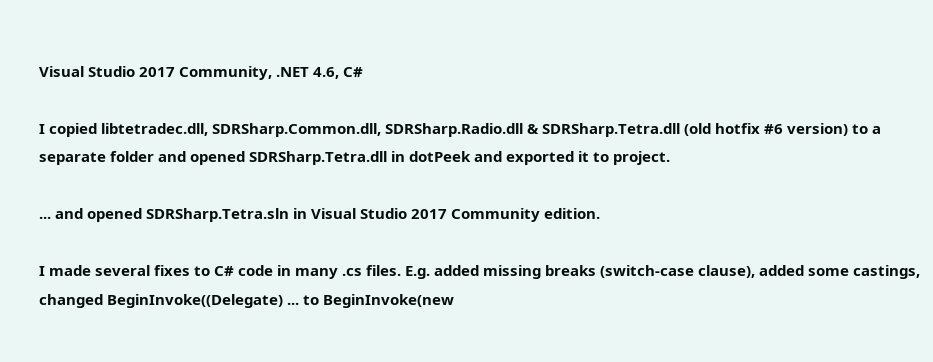Visual Studio 2017 Community, .NET 4.6, C#

I copied libtetradec.dll, SDRSharp.Common.dll, SDRSharp.Radio.dll & SDRSharp.Tetra.dll (old hotfix #6 version) to a separate folder and opened SDRSharp.Tetra.dll in dotPeek and exported it to project.

... and opened SDRSharp.Tetra.sln in Visual Studio 2017 Community edition.

I made several fixes to C# code in many .cs files. E.g. added missing breaks (switch-case clause), added some castings, changed BeginInvoke((Delegate) ... to BeginInvoke(new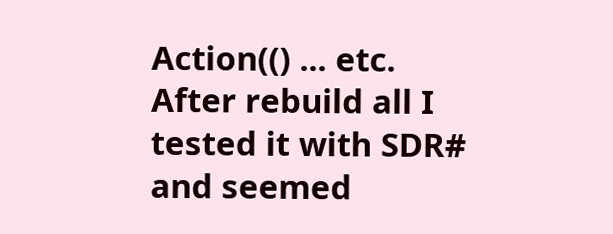Action(() ... etc.
After rebuild all I tested it with SDR# and seemed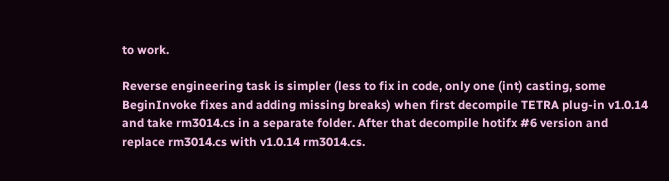to work.

Reverse engineering task is simpler (less to fix in code, only one (int) casting, some BeginInvoke fixes and adding missing breaks) when first decompile TETRA plug-in v1.0.14 and take rm3014.cs in a separate folder. After that decompile hotifx #6 version and replace rm3014.cs with v1.0.14 rm3014.cs.